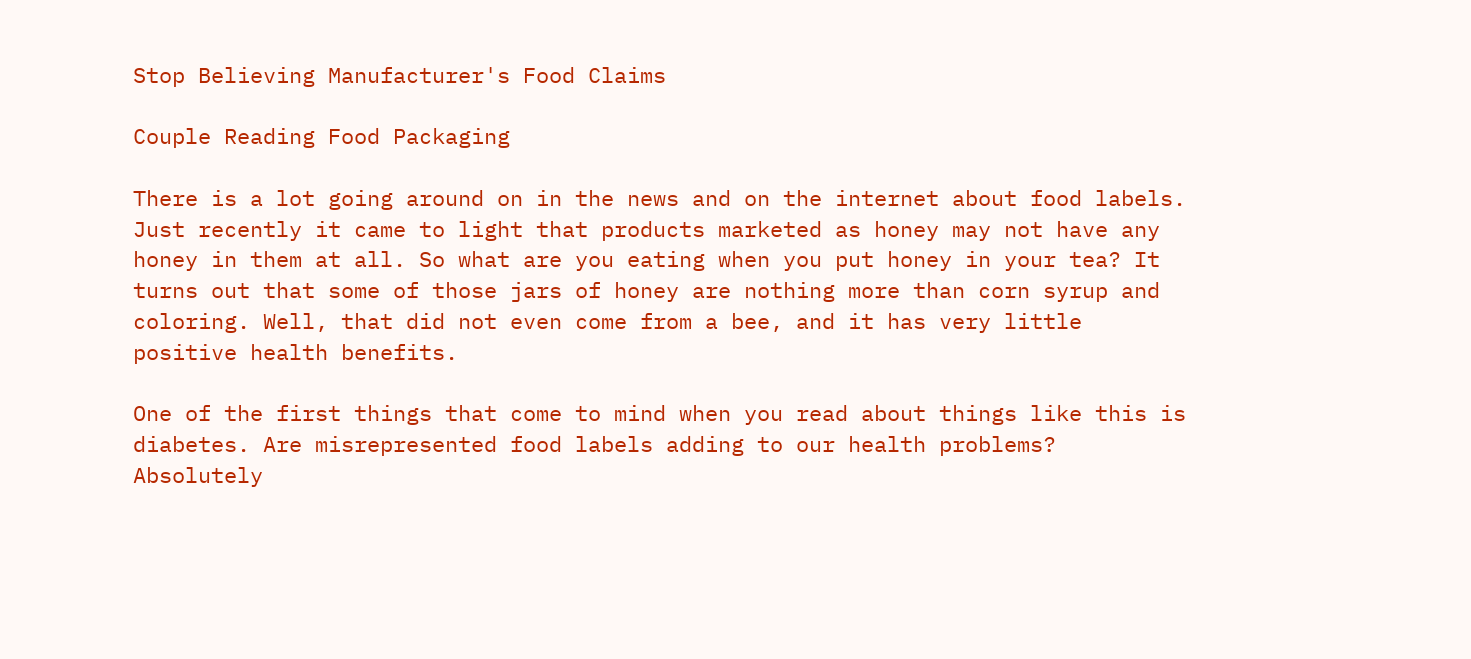Stop Believing Manufacturer's Food Claims

Couple Reading Food Packaging

There is a lot going around on in the news and on the internet about food labels. Just recently it came to light that products marketed as honey may not have any honey in them at all. So what are you eating when you put honey in your tea? It turns out that some of those jars of honey are nothing more than corn syrup and coloring. Well, that did not even come from a bee, and it has very little positive health benefits.

One of the first things that come to mind when you read about things like this is diabetes. Are misrepresented food labels adding to our health problems? Absolutely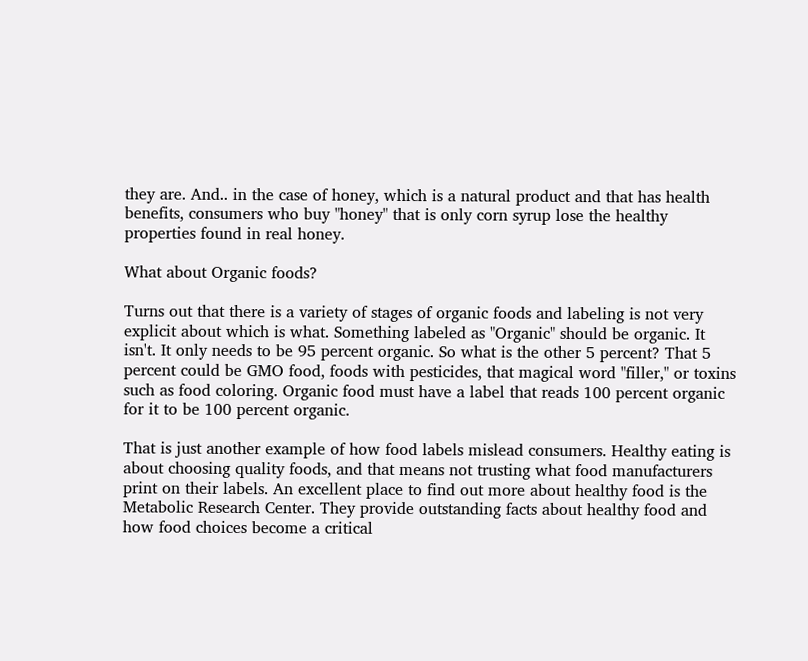they are. And.. in the case of honey, which is a natural product and that has health benefits, consumers who buy "honey" that is only corn syrup lose the healthy properties found in real honey.

What about Organic foods?

Turns out that there is a variety of stages of organic foods and labeling is not very explicit about which is what. Something labeled as "Organic" should be organic. It isn't. It only needs to be 95 percent organic. So what is the other 5 percent? That 5 percent could be GMO food, foods with pesticides, that magical word "filler," or toxins such as food coloring. Organic food must have a label that reads 100 percent organic for it to be 100 percent organic.

That is just another example of how food labels mislead consumers. Healthy eating is about choosing quality foods, and that means not trusting what food manufacturers print on their labels. An excellent place to find out more about healthy food is the Metabolic Research Center. They provide outstanding facts about healthy food and how food choices become a critical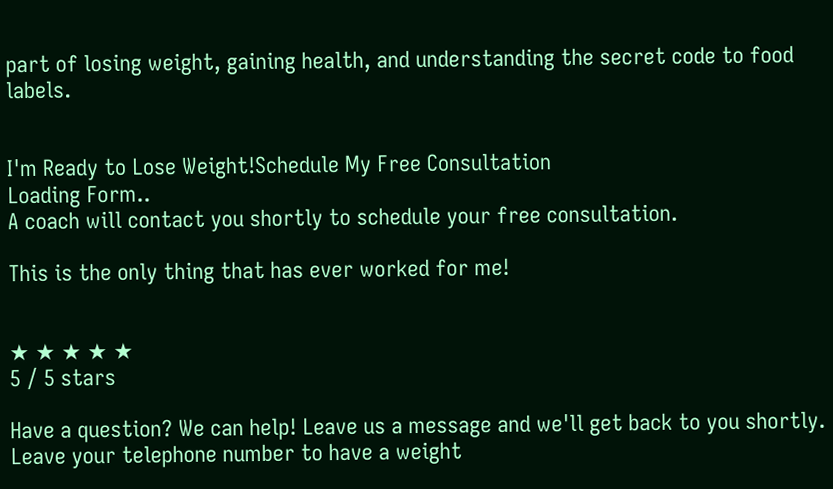part of losing weight, gaining health, and understanding the secret code to food labels.


I'm Ready to Lose Weight!Schedule My Free Consultation
Loading Form..
A coach will contact you shortly to schedule your free consultation.

This is the only thing that has ever worked for me!


★ ★ ★ ★ ★
5 / 5 stars

Have a question? We can help! Leave us a message and we'll get back to you shortly. Leave your telephone number to have a weight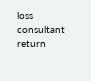loss consultant return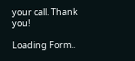your call. Thank you!

Loading Form..